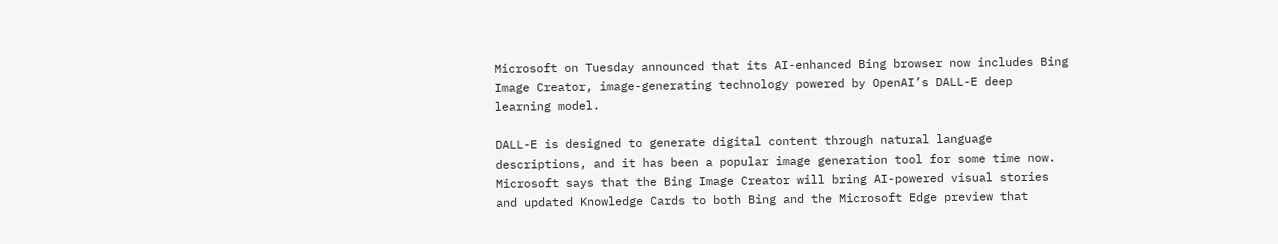Microsoft on Tuesday announced that its AI-enhanced Bing browser now includes Bing Image Creator, image-generating technology powered by OpenAI’s DALL-E deep learning model.

DALL-E is designed to generate digital content through natural language descriptions, and it has been a popular image generation tool for some time now. Microsoft says that the Bing Image Creator will bring AI-powered visual stories and updated Knowledge Cards to both Bing and the Microsoft Edge preview that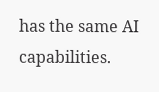has the same AI capabilities.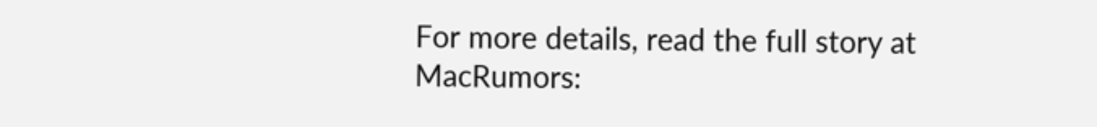For more details, read the full story at MacRumors: